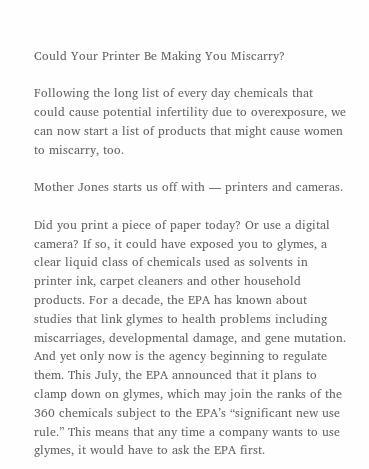Could Your Printer Be Making You Miscarry?

Following the long list of every day chemicals that could cause potential infertility due to overexposure, we can now start a list of products that might cause women to miscarry, too.

Mother Jones starts us off with — printers and cameras.

Did you print a piece of paper today? Or use a digital camera? If so, it could have exposed you to glymes, a clear liquid class of chemicals used as solvents in printer ink, carpet cleaners and other household products. For a decade, the EPA has known about studies that link glymes to health problems including miscarriages, developmental damage, and gene mutation. And yet only now is the agency beginning to regulate them. This July, the EPA announced that it plans to clamp down on glymes, which may join the ranks of the 360 chemicals subject to the EPA’s “significant new use rule.” This means that any time a company wants to use glymes, it would have to ask the EPA first.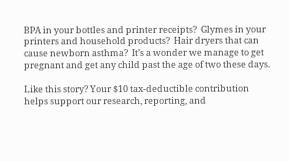BPA in your bottles and printer receipts?  Glymes in your printers and household products?  Hair dryers that can cause newborn asthma?  It’s a wonder we manage to get pregnant and get any child past the age of two these days.

Like this story? Your $10 tax-deductible contribution helps support our research, reporting, and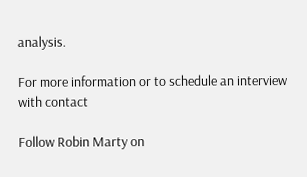analysis.

For more information or to schedule an interview with contact

Follow Robin Marty on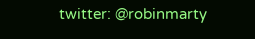twitter: @robinmarty